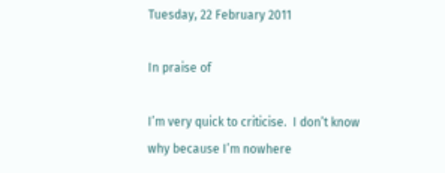Tuesday, 22 February 2011

In praise of

I’m very quick to criticise.  I don’t know why because I’m nowhere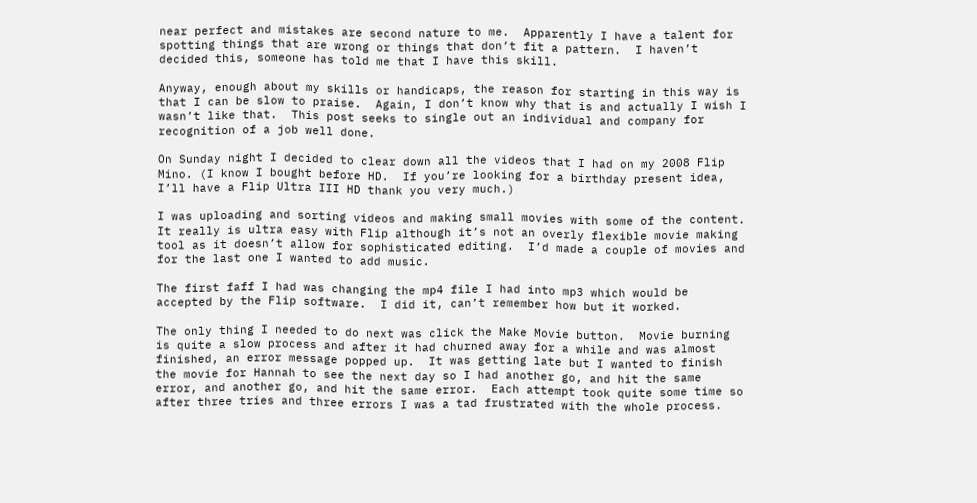near perfect and mistakes are second nature to me.  Apparently I have a talent for spotting things that are wrong or things that don’t fit a pattern.  I haven’t decided this, someone has told me that I have this skill.

Anyway, enough about my skills or handicaps, the reason for starting in this way is that I can be slow to praise.  Again, I don’t know why that is and actually I wish I wasn’t like that.  This post seeks to single out an individual and company for recognition of a job well done.

On Sunday night I decided to clear down all the videos that I had on my 2008 Flip Mino. (I know I bought before HD.  If you’re looking for a birthday present idea, I’ll have a Flip Ultra III HD thank you very much.)

I was uploading and sorting videos and making small movies with some of the content.  It really is ultra easy with Flip although it’s not an overly flexible movie making tool as it doesn’t allow for sophisticated editing.  I’d made a couple of movies and for the last one I wanted to add music.

The first faff I had was changing the mp4 file I had into mp3 which would be accepted by the Flip software.  I did it, can’t remember how but it worked.

The only thing I needed to do next was click the Make Movie button.  Movie burning is quite a slow process and after it had churned away for a while and was almost finished, an error message popped up.  It was getting late but I wanted to finish the movie for Hannah to see the next day so I had another go, and hit the same error, and another go, and hit the same error.  Each attempt took quite some time so after three tries and three errors I was a tad frustrated with the whole process.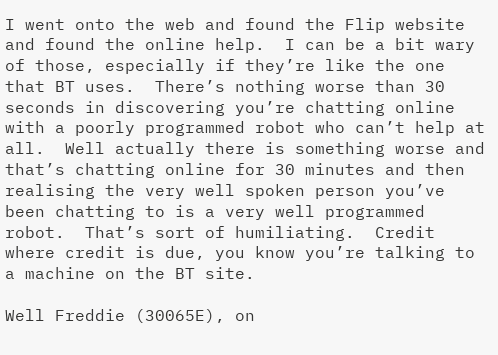I went onto the web and found the Flip website and found the online help.  I can be a bit wary of those, especially if they’re like the one that BT uses.  There’s nothing worse than 30 seconds in discovering you’re chatting online with a poorly programmed robot who can’t help at all.  Well actually there is something worse and that’s chatting online for 30 minutes and then realising the very well spoken person you’ve been chatting to is a very well programmed robot.  That’s sort of humiliating.  Credit where credit is due, you know you’re talking to a machine on the BT site.

Well Freddie (30065E), on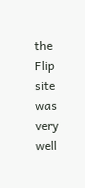the Flip site was very well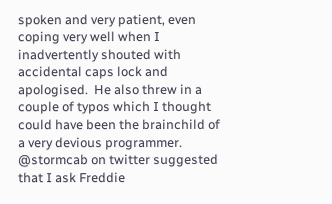spoken and very patient, even coping very well when I inadvertently shouted with accidental caps lock and apologised.  He also threw in a couple of typos which I thought could have been the brainchild of a very devious programmer.  @stormcab on twitter suggested that I ask Freddie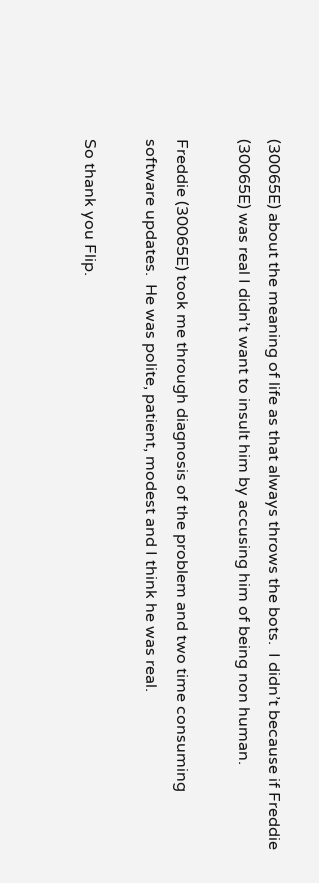(30065E) about the meaning of life as that always throws the bots.  I didn’t because if Freddie (30065E) was real I didn’t want to insult him by accusing him of being non human.

Freddie (30065E) took me through diagnosis of the problem and two time consuming software updates.  He was polite, patient, modest and I think he was real.

So thank you Flip.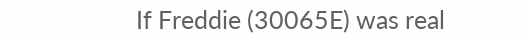If Freddie (30065E) was real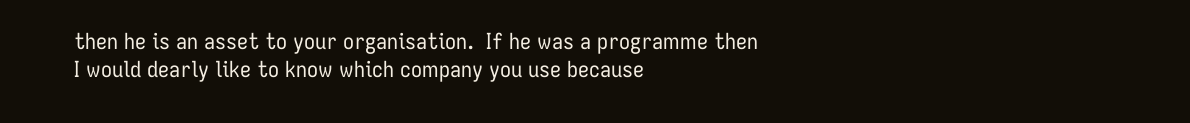then he is an asset to your organisation.  If he was a programme then I would dearly like to know which company you use because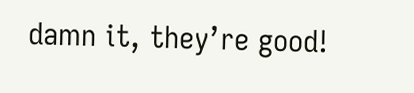damn it, they’re good!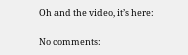Oh and the video, it’s here:

No comments: